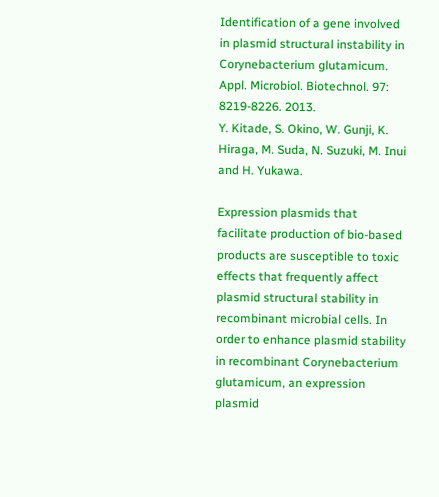Identification of a gene involved in plasmid structural instability in Corynebacterium glutamicum.
Appl. Microbiol. Biotechnol. 97: 8219-8226. 2013.
Y. Kitade, S. Okino, W. Gunji, K. Hiraga, M. Suda, N. Suzuki, M. Inui and H. Yukawa.

Expression plasmids that facilitate production of bio-based products are susceptible to toxic effects that frequently affect plasmid structural stability in recombinant microbial cells. In order to enhance plasmid stability in recombinant Corynebacterium glutamicum, an expression plasmid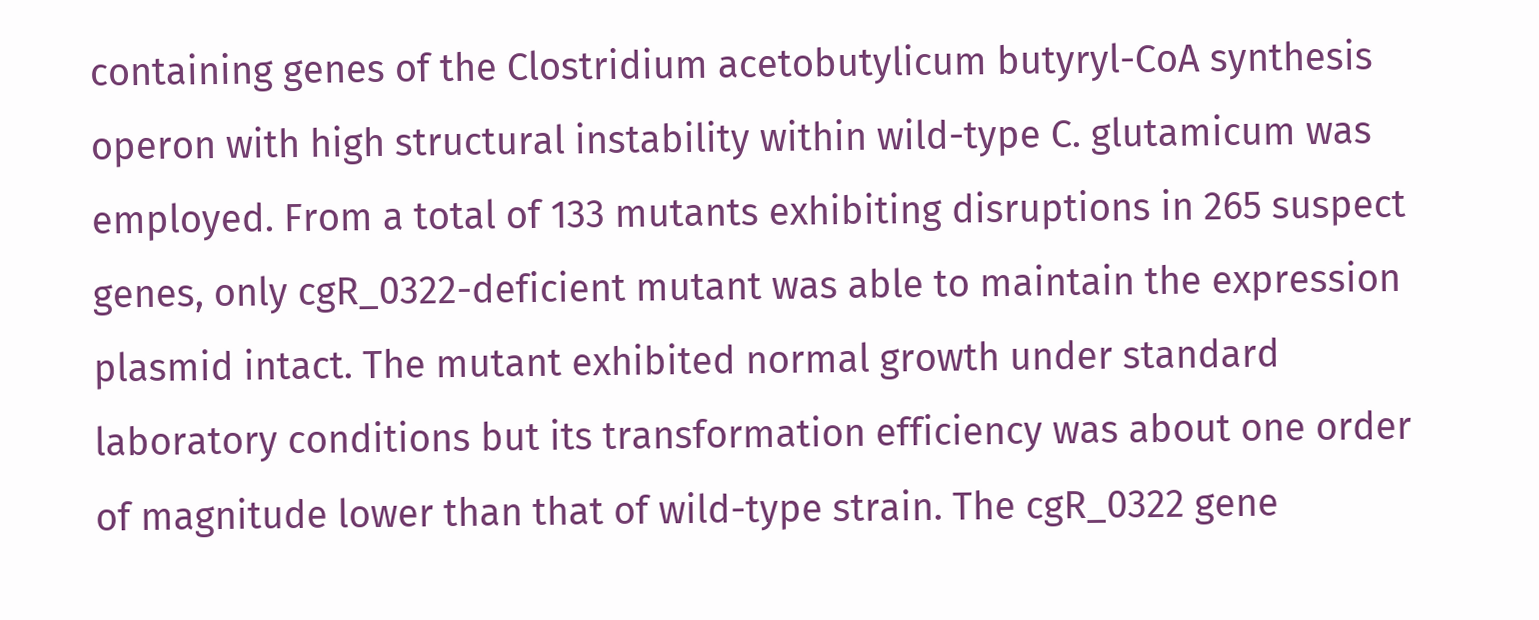containing genes of the Clostridium acetobutylicum butyryl-CoA synthesis operon with high structural instability within wild-type C. glutamicum was employed. From a total of 133 mutants exhibiting disruptions in 265 suspect genes, only cgR_0322-deficient mutant was able to maintain the expression plasmid intact. The mutant exhibited normal growth under standard laboratory conditions but its transformation efficiency was about one order of magnitude lower than that of wild-type strain. The cgR_0322 gene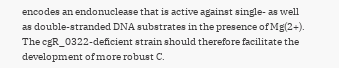encodes an endonuclease that is active against single- as well as double-stranded DNA substrates in the presence of Mg(2+). The cgR_0322-deficient strain should therefore facilitate the development of more robust C.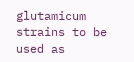glutamicum strains to be used as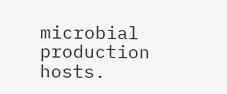microbial production hosts.